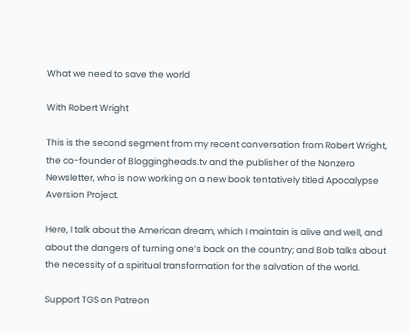What we need to save the world

With Robert Wright

This is the second segment from my recent conversation from Robert Wright, the co-founder of Bloggingheads.tv and the publisher of the Nonzero Newsletter, who is now working on a new book tentatively titled Apocalypse Aversion Project.

Here, I talk about the American dream, which I maintain is alive and well, and about the dangers of turning one’s back on the country; and Bob talks about the necessity of a spiritual transformation for the salvation of the world.

Support TGS on Patreon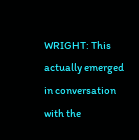WRIGHT: This actually emerged in conversation with the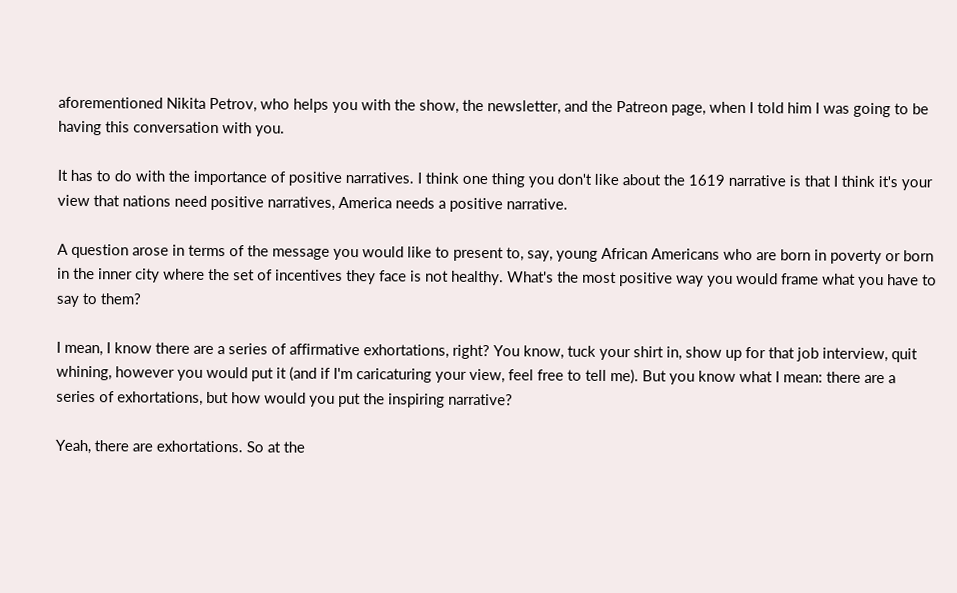aforementioned Nikita Petrov, who helps you with the show, the newsletter, and the Patreon page, when I told him I was going to be having this conversation with you.

It has to do with the importance of positive narratives. I think one thing you don't like about the 1619 narrative is that I think it's your view that nations need positive narratives, America needs a positive narrative.

A question arose in terms of the message you would like to present to, say, young African Americans who are born in poverty or born in the inner city where the set of incentives they face is not healthy. What's the most positive way you would frame what you have to say to them?

I mean, I know there are a series of affirmative exhortations, right? You know, tuck your shirt in, show up for that job interview, quit whining, however you would put it (and if I'm caricaturing your view, feel free to tell me). But you know what I mean: there are a series of exhortations, but how would you put the inspiring narrative?

Yeah, there are exhortations. So at the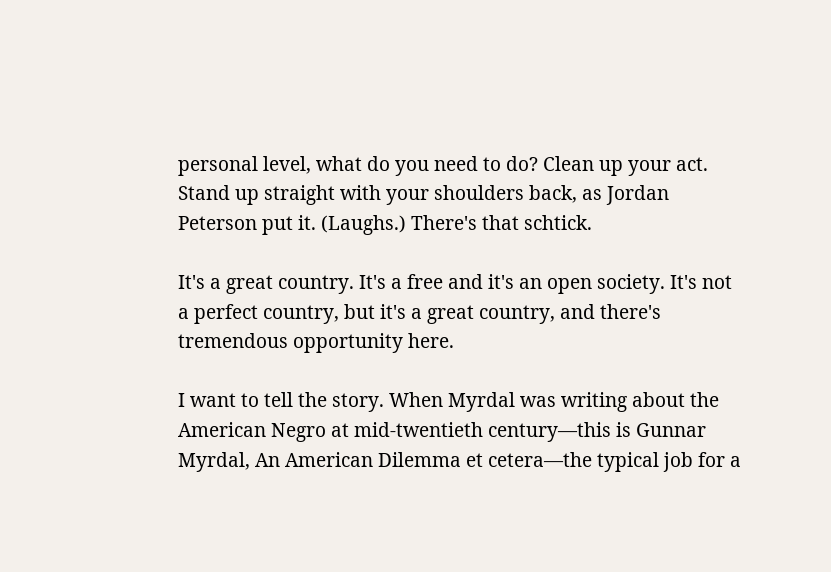personal level, what do you need to do? Clean up your act. Stand up straight with your shoulders back, as Jordan Peterson put it. (Laughs.) There's that schtick.

It's a great country. It's a free and it's an open society. It's not a perfect country, but it's a great country, and there's tremendous opportunity here.

I want to tell the story. When Myrdal was writing about the American Negro at mid-twentieth century—this is Gunnar Myrdal, An American Dilemma et cetera—the typical job for a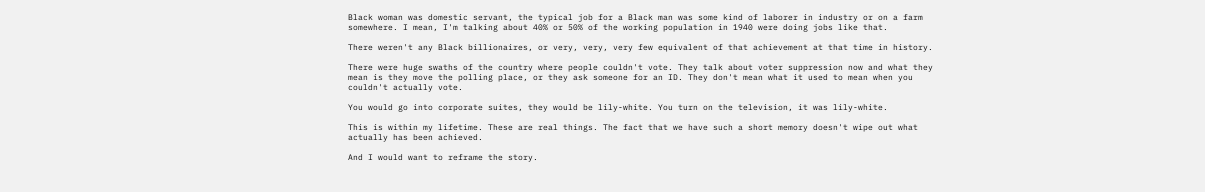Black woman was domestic servant, the typical job for a Black man was some kind of laborer in industry or on a farm somewhere. I mean, I'm talking about 40% or 50% of the working population in 1940 were doing jobs like that.

There weren't any Black billionaires, or very, very, very few equivalent of that achievement at that time in history.

There were huge swaths of the country where people couldn't vote. They talk about voter suppression now and what they mean is they move the polling place, or they ask someone for an ID. They don't mean what it used to mean when you couldn't actually vote.

You would go into corporate suites, they would be lily-white. You turn on the television, it was lily-white.

This is within my lifetime. These are real things. The fact that we have such a short memory doesn't wipe out what actually has been achieved.

And I would want to reframe the story.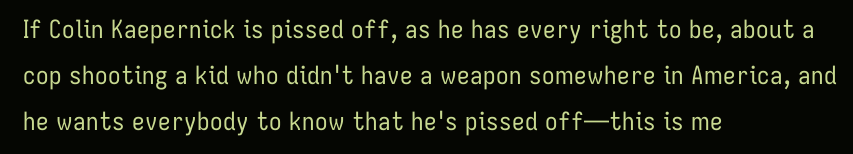If Colin Kaepernick is pissed off, as he has every right to be, about a cop shooting a kid who didn't have a weapon somewhere in America, and he wants everybody to know that he's pissed off—this is me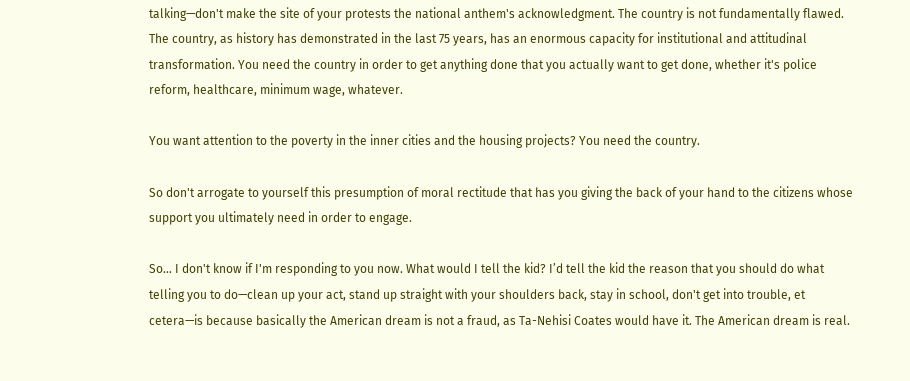talking—don't make the site of your protests the national anthem's acknowledgment. The country is not fundamentally flawed. The country, as history has demonstrated in the last 75 years, has an enormous capacity for institutional and attitudinal transformation. You need the country in order to get anything done that you actually want to get done, whether it's police reform, healthcare, minimum wage, whatever.

You want attention to the poverty in the inner cities and the housing projects? You need the country.

So don't arrogate to yourself this presumption of moral rectitude that has you giving the back of your hand to the citizens whose support you ultimately need in order to engage.

So… I don't know if I'm responding to you now. What would I tell the kid? I’d tell the kid the reason that you should do what telling you to do—clean up your act, stand up straight with your shoulders back, stay in school, don't get into trouble, et cetera—is because basically the American dream is not a fraud, as Ta-Nehisi Coates would have it. The American dream is real.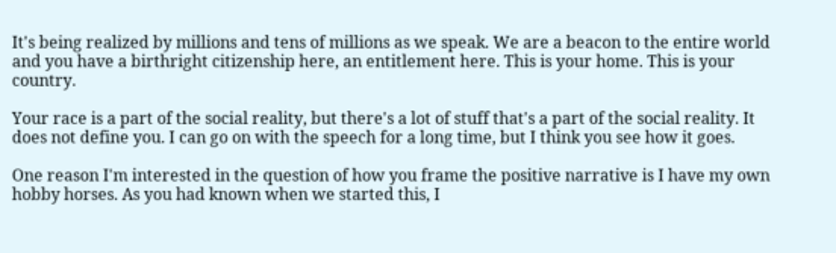It's being realized by millions and tens of millions as we speak. We are a beacon to the entire world and you have a birthright citizenship here, an entitlement here. This is your home. This is your country.

Your race is a part of the social reality, but there's a lot of stuff that's a part of the social reality. It does not define you. I can go on with the speech for a long time, but I think you see how it goes.

One reason I'm interested in the question of how you frame the positive narrative is I have my own hobby horses. As you had known when we started this, I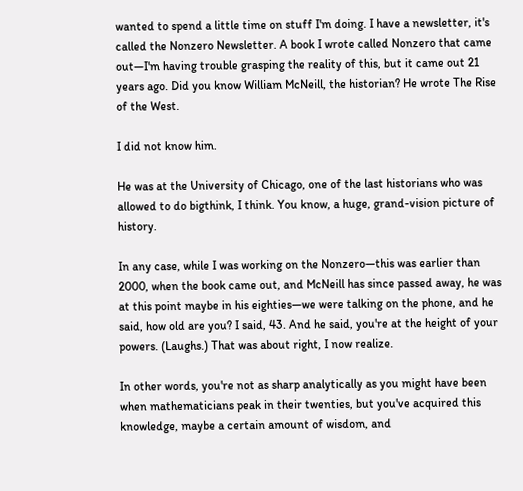wanted to spend a little time on stuff I'm doing. I have a newsletter, it's called the Nonzero Newsletter. A book I wrote called Nonzero that came out—I'm having trouble grasping the reality of this, but it came out 21 years ago. Did you know William McNeill, the historian? He wrote The Rise of the West.

I did not know him.

He was at the University of Chicago, one of the last historians who was allowed to do bigthink, I think. You know, a huge, grand-vision picture of history.

In any case, while I was working on the Nonzero—this was earlier than 2000, when the book came out, and McNeill has since passed away, he was at this point maybe in his eighties—we were talking on the phone, and he said, how old are you? I said, 43. And he said, you're at the height of your powers. (Laughs.) That was about right, I now realize.

In other words, you're not as sharp analytically as you might have been when mathematicians peak in their twenties, but you've acquired this knowledge, maybe a certain amount of wisdom, and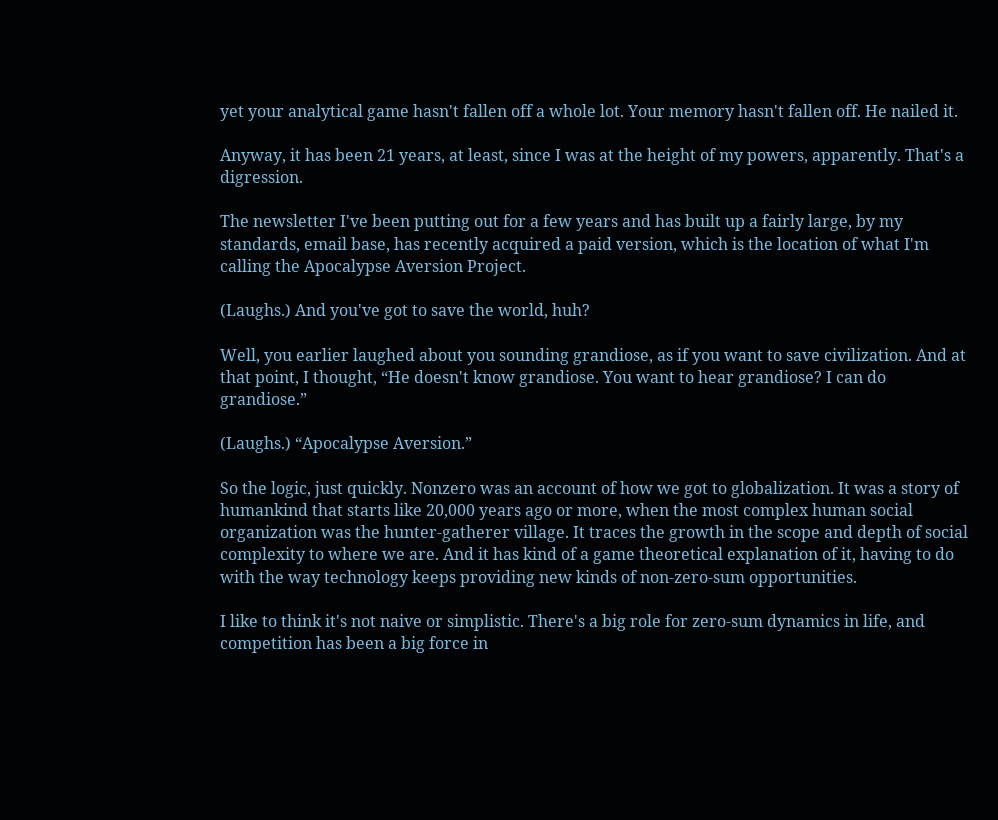yet your analytical game hasn't fallen off a whole lot. Your memory hasn't fallen off. He nailed it.

Anyway, it has been 21 years, at least, since I was at the height of my powers, apparently. That's a digression.

The newsletter I've been putting out for a few years and has built up a fairly large, by my standards, email base, has recently acquired a paid version, which is the location of what I'm calling the Apocalypse Aversion Project.

(Laughs.) And you've got to save the world, huh?

Well, you earlier laughed about you sounding grandiose, as if you want to save civilization. And at that point, I thought, “He doesn't know grandiose. You want to hear grandiose? I can do grandiose.”

(Laughs.) “Apocalypse Aversion.”

So the logic, just quickly. Nonzero was an account of how we got to globalization. It was a story of humankind that starts like 20,000 years ago or more, when the most complex human social organization was the hunter-gatherer village. It traces the growth in the scope and depth of social complexity to where we are. And it has kind of a game theoretical explanation of it, having to do with the way technology keeps providing new kinds of non-zero-sum opportunities.

I like to think it's not naive or simplistic. There's a big role for zero-sum dynamics in life, and competition has been a big force in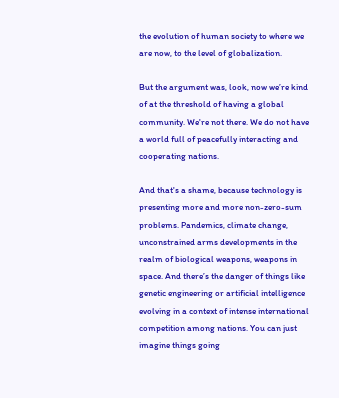the evolution of human society to where we are now, to the level of globalization.

But the argument was, look, now we’re kind of at the threshold of having a global community. We're not there. We do not have a world full of peacefully interacting and cooperating nations.

And that's a shame, because technology is presenting more and more non-zero-sum problems. Pandemics, climate change, unconstrained arms developments in the realm of biological weapons, weapons in space. And there’s the danger of things like genetic engineering or artificial intelligence evolving in a context of intense international competition among nations. You can just imagine things going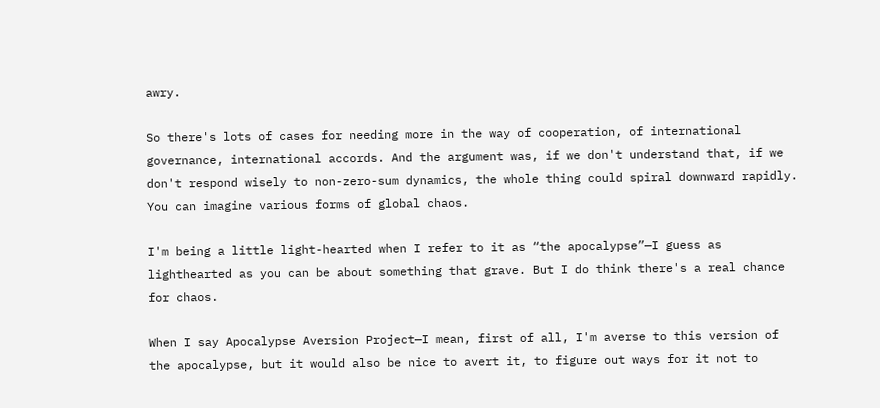awry.

So there's lots of cases for needing more in the way of cooperation, of international governance, international accords. And the argument was, if we don't understand that, if we don't respond wisely to non-zero-sum dynamics, the whole thing could spiral downward rapidly. You can imagine various forms of global chaos.

I'm being a little light-hearted when I refer to it as “the apocalypse”—I guess as lighthearted as you can be about something that grave. But I do think there's a real chance for chaos.

When I say Apocalypse Aversion Project—I mean, first of all, I'm averse to this version of the apocalypse, but it would also be nice to avert it, to figure out ways for it not to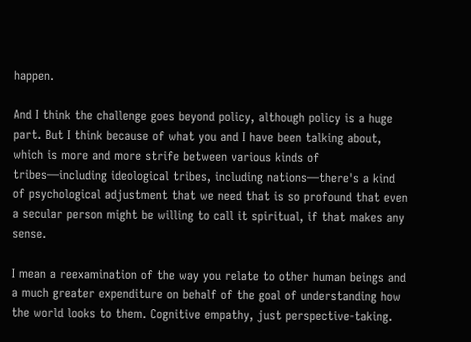happen.

And I think the challenge goes beyond policy, although policy is a huge part. But I think because of what you and I have been talking about, which is more and more strife between various kinds of tribes—including ideological tribes, including nations—there's a kind of psychological adjustment that we need that is so profound that even a secular person might be willing to call it spiritual, if that makes any sense.

I mean a reexamination of the way you relate to other human beings and a much greater expenditure on behalf of the goal of understanding how the world looks to them. Cognitive empathy, just perspective-taking.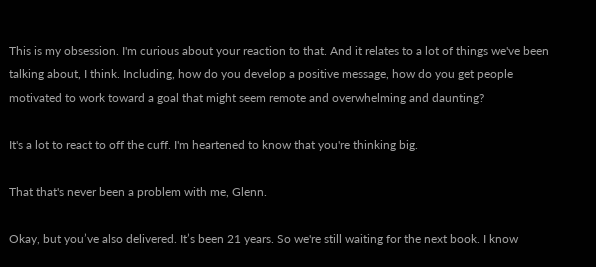This is my obsession. I'm curious about your reaction to that. And it relates to a lot of things we've been talking about, I think. Including, how do you develop a positive message, how do you get people motivated to work toward a goal that might seem remote and overwhelming and daunting?

It's a lot to react to off the cuff. I'm heartened to know that you're thinking big.

That that's never been a problem with me, Glenn.

Okay, but you’ve also delivered. It’s been 21 years. So we're still waiting for the next book. I know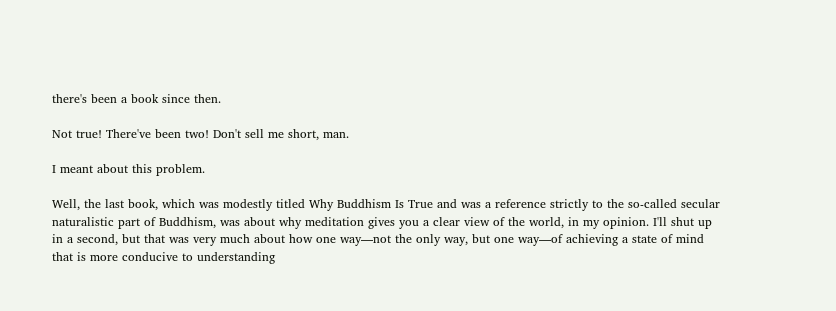there's been a book since then.

Not true! There've been two! Don't sell me short, man.

I meant about this problem.

Well, the last book, which was modestly titled Why Buddhism Is True and was a reference strictly to the so-called secular naturalistic part of Buddhism, was about why meditation gives you a clear view of the world, in my opinion. I'll shut up in a second, but that was very much about how one way—not the only way, but one way—of achieving a state of mind that is more conducive to understanding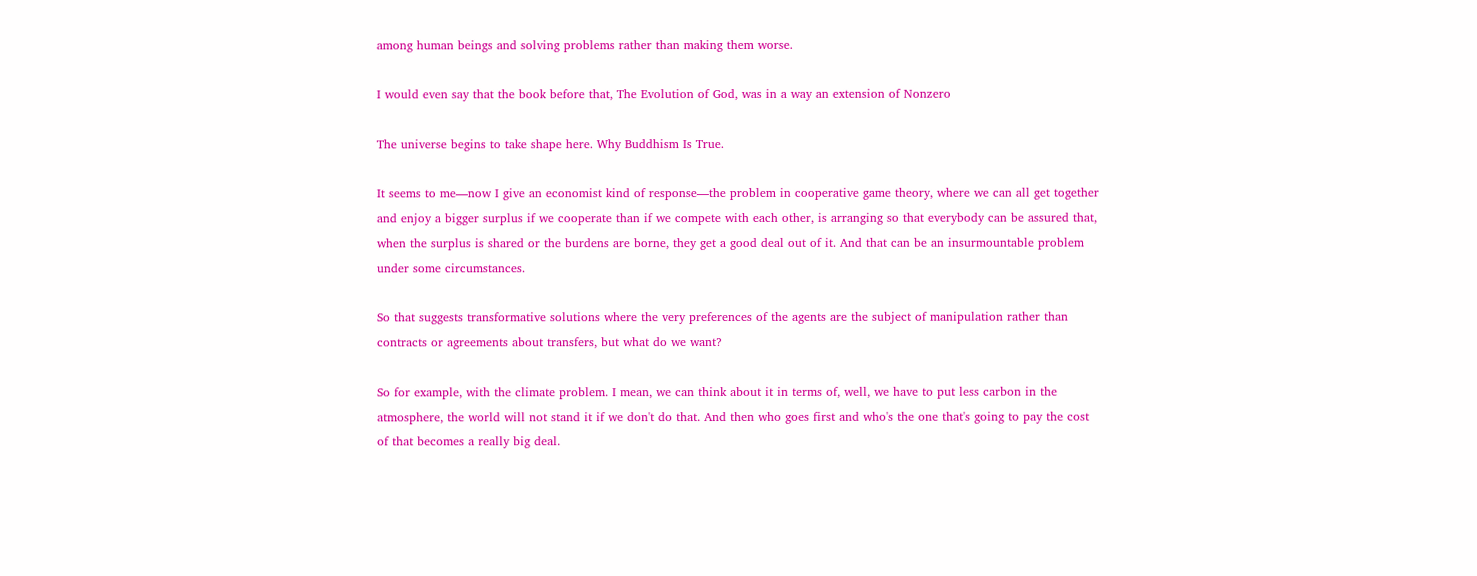among human beings and solving problems rather than making them worse.

I would even say that the book before that, The Evolution of God, was in a way an extension of Nonzero

The universe begins to take shape here. Why Buddhism Is True.

It seems to me—now I give an economist kind of response—the problem in cooperative game theory, where we can all get together and enjoy a bigger surplus if we cooperate than if we compete with each other, is arranging so that everybody can be assured that, when the surplus is shared or the burdens are borne, they get a good deal out of it. And that can be an insurmountable problem under some circumstances.

So that suggests transformative solutions where the very preferences of the agents are the subject of manipulation rather than contracts or agreements about transfers, but what do we want?

So for example, with the climate problem. I mean, we can think about it in terms of, well, we have to put less carbon in the atmosphere, the world will not stand it if we don't do that. And then who goes first and who's the one that's going to pay the cost of that becomes a really big deal.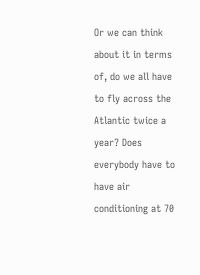Or we can think about it in terms of, do we all have to fly across the Atlantic twice a year? Does everybody have to have air conditioning at 70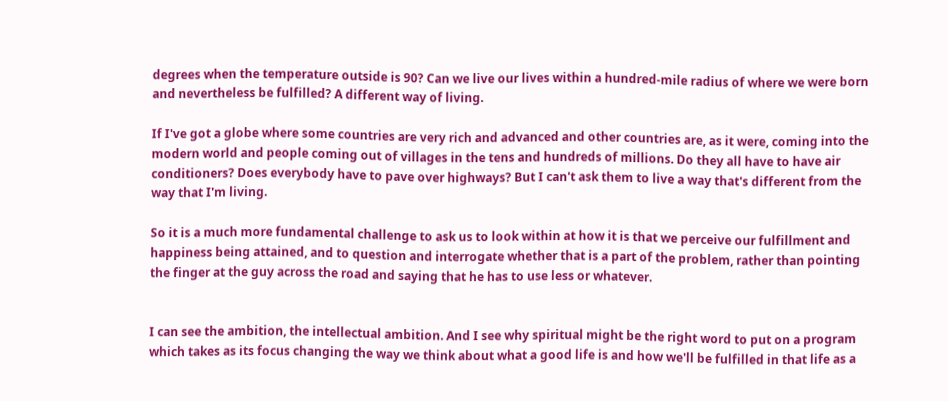degrees when the temperature outside is 90? Can we live our lives within a hundred-mile radius of where we were born and nevertheless be fulfilled? A different way of living.

If I've got a globe where some countries are very rich and advanced and other countries are, as it were, coming into the modern world and people coming out of villages in the tens and hundreds of millions. Do they all have to have air conditioners? Does everybody have to pave over highways? But I can't ask them to live a way that's different from the way that I'm living.

So it is a much more fundamental challenge to ask us to look within at how it is that we perceive our fulfillment and happiness being attained, and to question and interrogate whether that is a part of the problem, rather than pointing the finger at the guy across the road and saying that he has to use less or whatever.


I can see the ambition, the intellectual ambition. And I see why spiritual might be the right word to put on a program which takes as its focus changing the way we think about what a good life is and how we'll be fulfilled in that life as a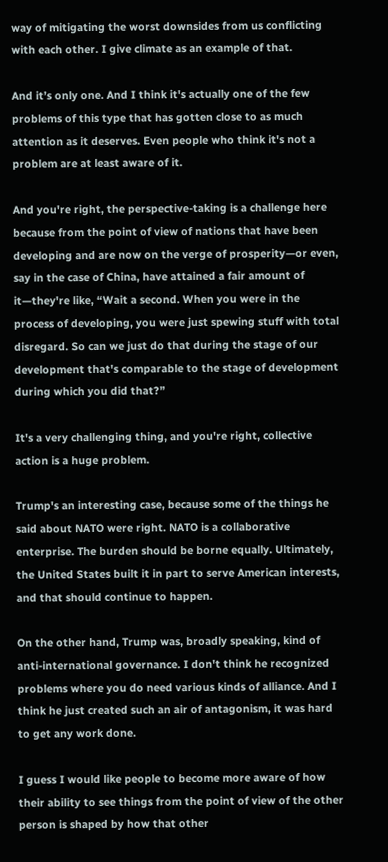way of mitigating the worst downsides from us conflicting with each other. I give climate as an example of that.

And it’s only one. And I think it's actually one of the few problems of this type that has gotten close to as much attention as it deserves. Even people who think it's not a problem are at least aware of it.

And you're right, the perspective-taking is a challenge here because from the point of view of nations that have been developing and are now on the verge of prosperity—or even, say in the case of China, have attained a fair amount of it—they're like, “Wait a second. When you were in the process of developing, you were just spewing stuff with total disregard. So can we just do that during the stage of our development that's comparable to the stage of development during which you did that?”

It's a very challenging thing, and you're right, collective action is a huge problem.

Trump's an interesting case, because some of the things he said about NATO were right. NATO is a collaborative enterprise. The burden should be borne equally. Ultimately, the United States built it in part to serve American interests, and that should continue to happen.

On the other hand, Trump was, broadly speaking, kind of anti-international governance. I don't think he recognized problems where you do need various kinds of alliance. And I think he just created such an air of antagonism, it was hard to get any work done.

I guess I would like people to become more aware of how their ability to see things from the point of view of the other person is shaped by how that other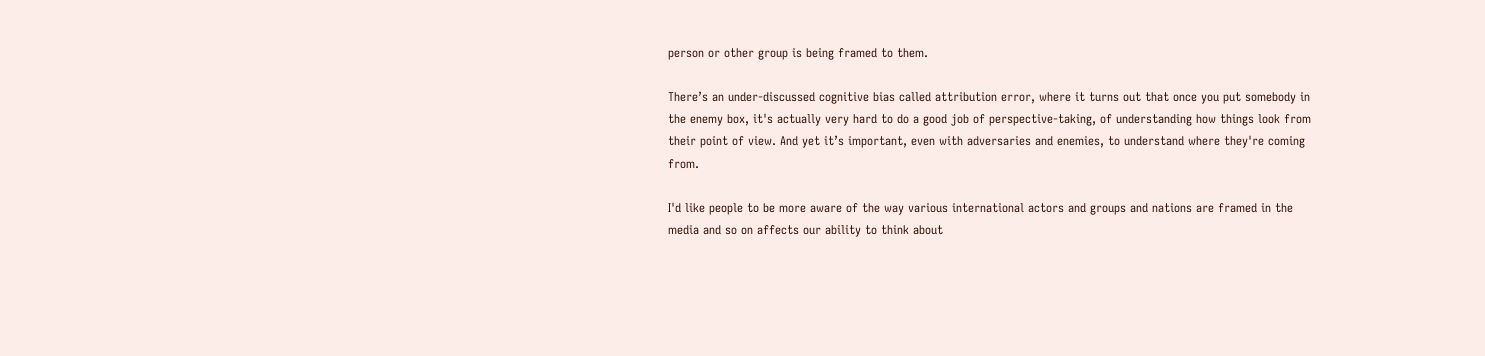person or other group is being framed to them.

There’s an under-discussed cognitive bias called attribution error, where it turns out that once you put somebody in the enemy box, it's actually very hard to do a good job of perspective-taking, of understanding how things look from their point of view. And yet it’s important, even with adversaries and enemies, to understand where they're coming from.

I'd like people to be more aware of the way various international actors and groups and nations are framed in the media and so on affects our ability to think about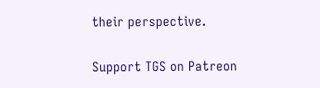their perspective.

Support TGS on Patreon